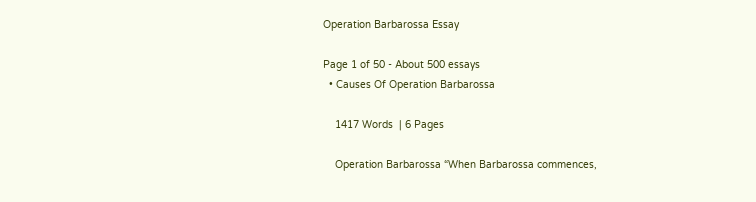Operation Barbarossa Essay

Page 1 of 50 - About 500 essays
  • Causes Of Operation Barbarossa

    1417 Words  | 6 Pages

    Operation Barbarossa “When Barbarossa commences,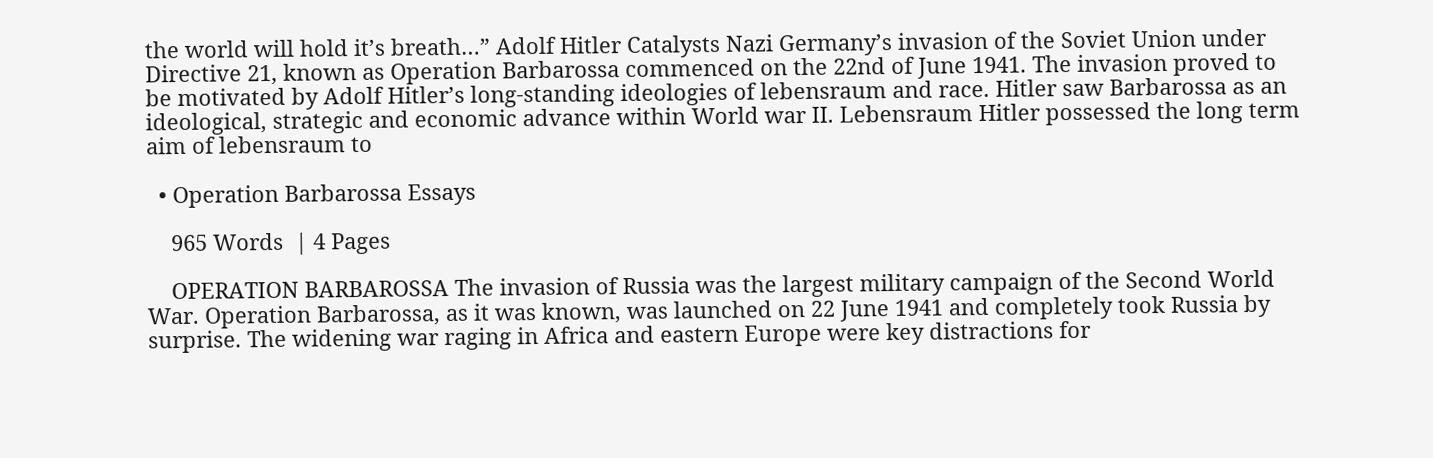the world will hold it’s breath…” Adolf Hitler Catalysts Nazi Germany’s invasion of the Soviet Union under Directive 21, known as Operation Barbarossa commenced on the 22nd of June 1941. The invasion proved to be motivated by Adolf Hitler’s long-standing ideologies of lebensraum and race. Hitler saw Barbarossa as an ideological, strategic and economic advance within World war II. Lebensraum Hitler possessed the long term aim of lebensraum to

  • Operation Barbarossa Essays

    965 Words  | 4 Pages

    OPERATION BARBAROSSA The invasion of Russia was the largest military campaign of the Second World War. Operation Barbarossa, as it was known, was launched on 22 June 1941 and completely took Russia by surprise. The widening war raging in Africa and eastern Europe were key distractions for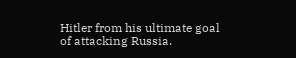Hitler from his ultimate goal of attacking Russia.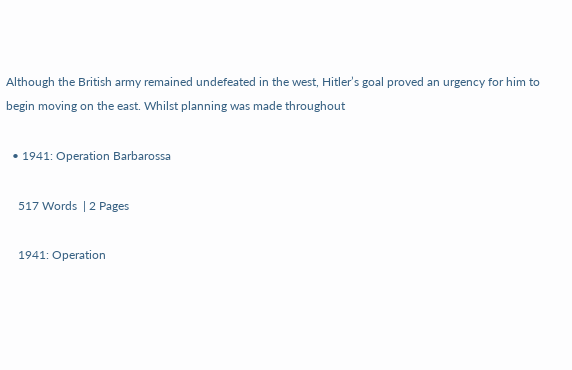Although the British army remained undefeated in the west, Hitler’s goal proved an urgency for him to begin moving on the east. Whilst planning was made throughout

  • 1941: Operation Barbarossa

    517 Words  | 2 Pages

    1941: Operation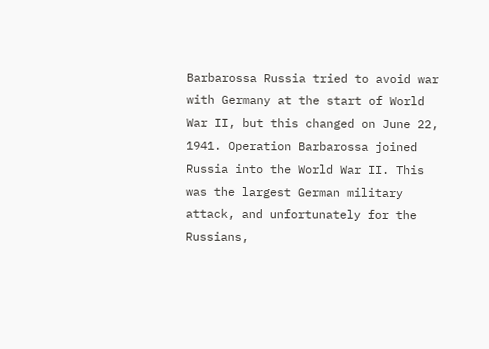Barbarossa Russia tried to avoid war with Germany at the start of World War II, but this changed on June 22, 1941. Operation Barbarossa joined Russia into the World War II. This was the largest German military attack, and unfortunately for the Russians,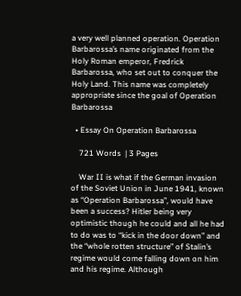a very well planned operation. Operation Barbarossa’s name originated from the Holy Roman emperor, Fredrick Barbarossa, who set out to conquer the Holy Land. This name was completely appropriate since the goal of Operation Barbarossa

  • Essay On Operation Barbarossa

    721 Words  | 3 Pages

    War II is what if the German invasion of the Soviet Union in June 1941, known as “Operation Barbarossa”, would have been a success? Hitler being very optimistic though he could and all he had to do was to “kick in the door down” and the “whole rotten structure” of Stalin’s regime would come falling down on him and his regime. Although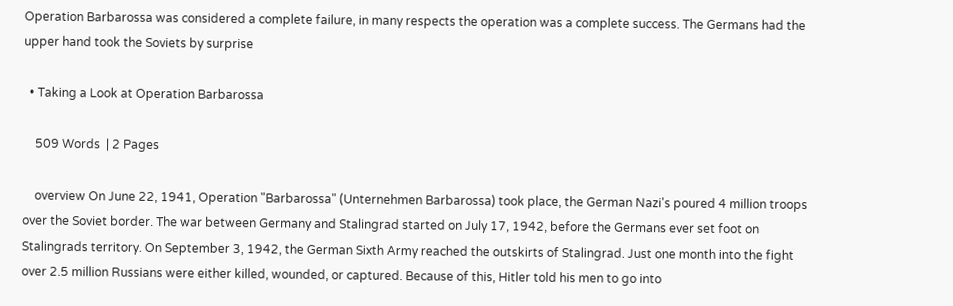Operation Barbarossa was considered a complete failure, in many respects the operation was a complete success. The Germans had the upper hand took the Soviets by surprise

  • Taking a Look at Operation Barbarossa

    509 Words  | 2 Pages

    overview On June 22, 1941, Operation "Barbarossa" (Unternehmen Barbarossa) took place, the German Nazi's poured 4 million troops over the Soviet border. The war between Germany and Stalingrad started on July 17, 1942, before the Germans ever set foot on Stalingrads territory. On September 3, 1942, the German Sixth Army reached the outskirts of Stalingrad. Just one month into the fight over 2.5 million Russians were either killed, wounded, or captured. Because of this, Hitler told his men to go into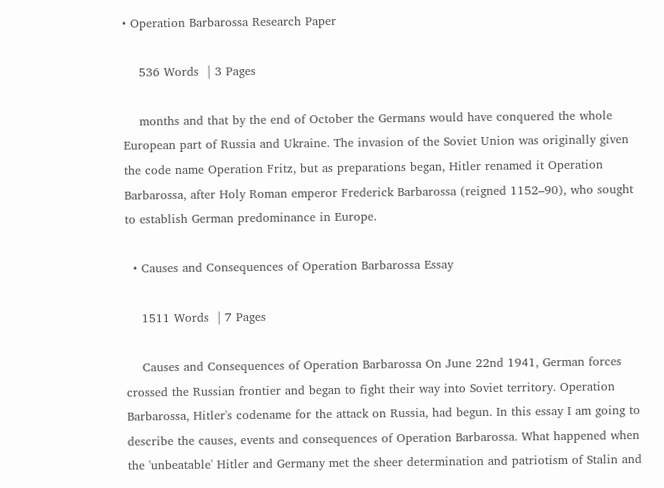• Operation Barbarossa Research Paper

    536 Words  | 3 Pages

    months and that by the end of October the Germans would have conquered the whole European part of Russia and Ukraine. The invasion of the Soviet Union was originally given the code name Operation Fritz, but as preparations began, Hitler renamed it Operation Barbarossa, after Holy Roman emperor Frederick Barbarossa (reigned 1152–90), who sought to establish German predominance in Europe.

  • Causes and Consequences of Operation Barbarossa Essay

    1511 Words  | 7 Pages

    Causes and Consequences of Operation Barbarossa On June 22nd 1941, German forces crossed the Russian frontier and began to fight their way into Soviet territory. Operation Barbarossa, Hitler's codename for the attack on Russia, had begun. In this essay I am going to describe the causes, events and consequences of Operation Barbarossa. What happened when the 'unbeatable' Hitler and Germany met the sheer determination and patriotism of Stalin and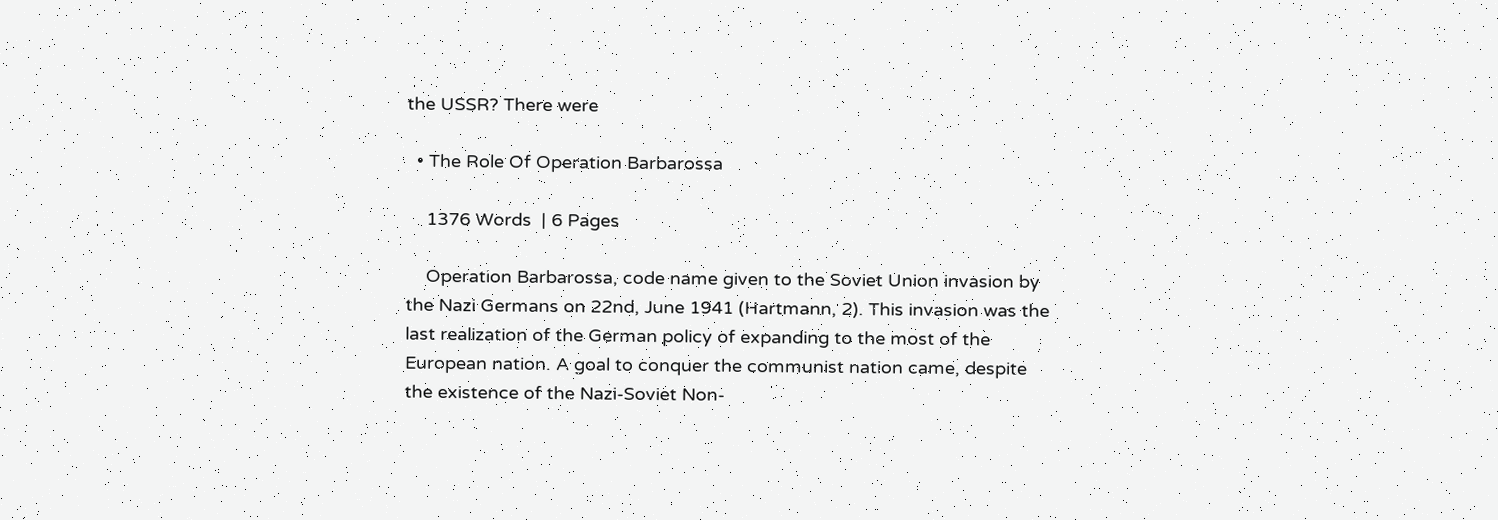the USSR? There were

  • The Role Of Operation Barbarossa

    1376 Words  | 6 Pages

    Operation Barbarossa, code name given to the Soviet Union invasion by the Nazi Germans on 22nd, June 1941 (Hartmann, 2). This invasion was the last realization of the German policy of expanding to the most of the European nation. A goal to conquer the communist nation came, despite the existence of the Nazi-Soviet Non-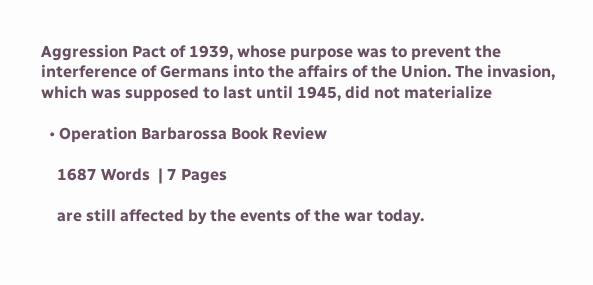Aggression Pact of 1939, whose purpose was to prevent the interference of Germans into the affairs of the Union. The invasion, which was supposed to last until 1945, did not materialize

  • Operation Barbarossa Book Review

    1687 Words  | 7 Pages

    are still affected by the events of the war today.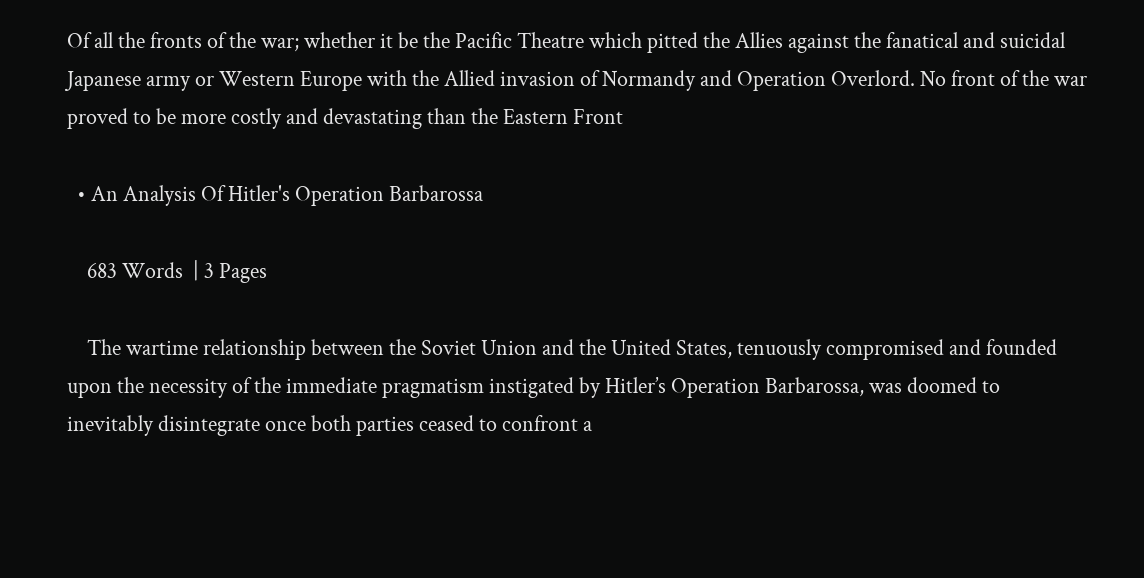Of all the fronts of the war; whether it be the Pacific Theatre which pitted the Allies against the fanatical and suicidal Japanese army or Western Europe with the Allied invasion of Normandy and Operation Overlord. No front of the war proved to be more costly and devastating than the Eastern Front

  • An Analysis Of Hitler's Operation Barbarossa

    683 Words  | 3 Pages

    The wartime relationship between the Soviet Union and the United States, tenuously compromised and founded upon the necessity of the immediate pragmatism instigated by Hitler’s Operation Barbarossa, was doomed to inevitably disintegrate once both parties ceased to confront a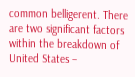common belligerent. There are two significant factors within the breakdown of United States –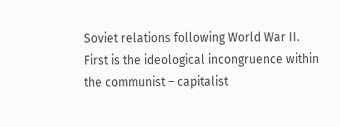Soviet relations following World War II. First is the ideological incongruence within the communist – capitalist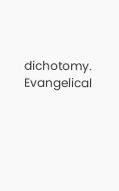dichotomy. Evangelical